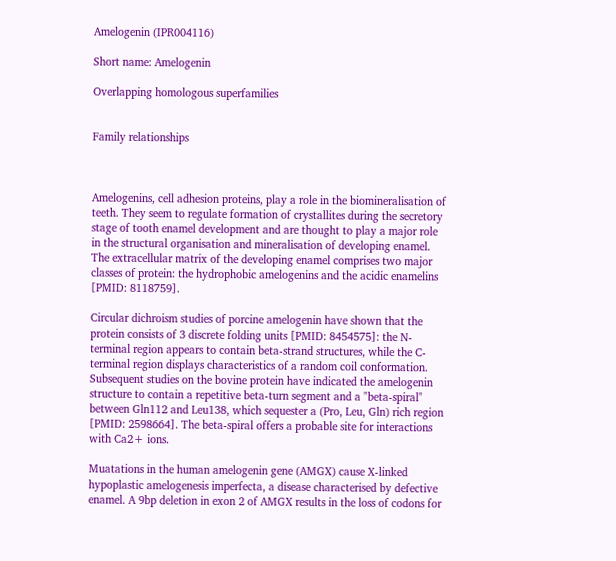Amelogenin (IPR004116)

Short name: Amelogenin

Overlapping homologous superfamilies


Family relationships



Amelogenins, cell adhesion proteins, play a role in the biomineralisation of teeth. They seem to regulate formation of crystallites during the secretory stage of tooth enamel development and are thought to play a major role in the structural organisation and mineralisation of developing enamel. The extracellular matrix of the developing enamel comprises two major classes of protein: the hydrophobic amelogenins and the acidic enamelins [PMID: 8118759].

Circular dichroism studies of porcine amelogenin have shown that the protein consists of 3 discrete folding units [PMID: 8454575]: the N-terminal region appears to contain beta-strand structures, while the C-terminal region displays characteristics of a random coil conformation. Subsequent studies on the bovine protein have indicated the amelogenin structure to contain a repetitive beta-turn segment and a "beta-spiral" between Gln112 and Leu138, which sequester a (Pro, Leu, Gln) rich region [PMID: 2598664]. The beta-spiral offers a probable site for interactions with Ca2+ ions.

Muatations in the human amelogenin gene (AMGX) cause X-linked hypoplastic amelogenesis imperfecta, a disease characterised by defective enamel. A 9bp deletion in exon 2 of AMGX results in the loss of codons for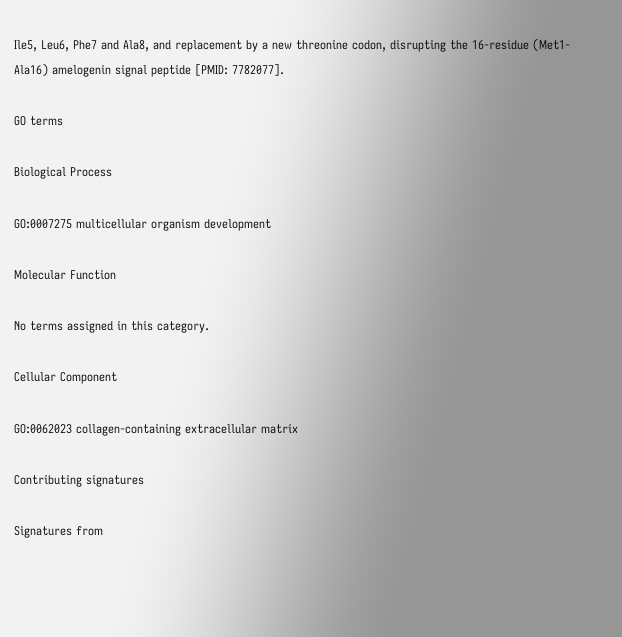Ile5, Leu6, Phe7 and Ala8, and replacement by a new threonine codon, disrupting the 16-residue (Met1-Ala16) amelogenin signal peptide [PMID: 7782077].

GO terms

Biological Process

GO:0007275 multicellular organism development

Molecular Function

No terms assigned in this category.

Cellular Component

GO:0062023 collagen-containing extracellular matrix

Contributing signatures

Signatures from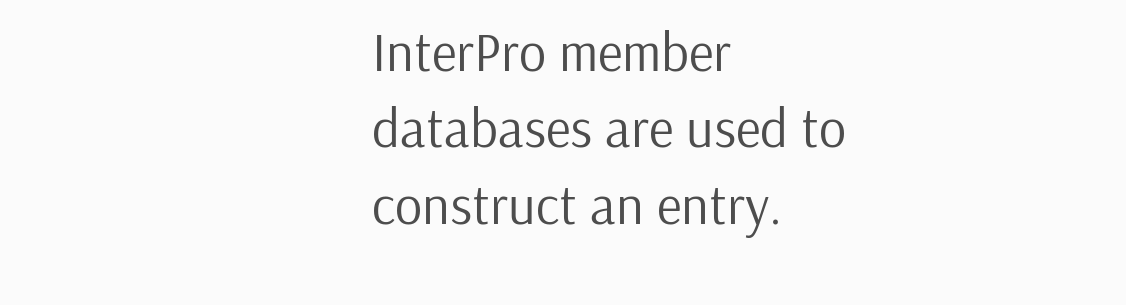InterPro member databases are used to construct an entry.